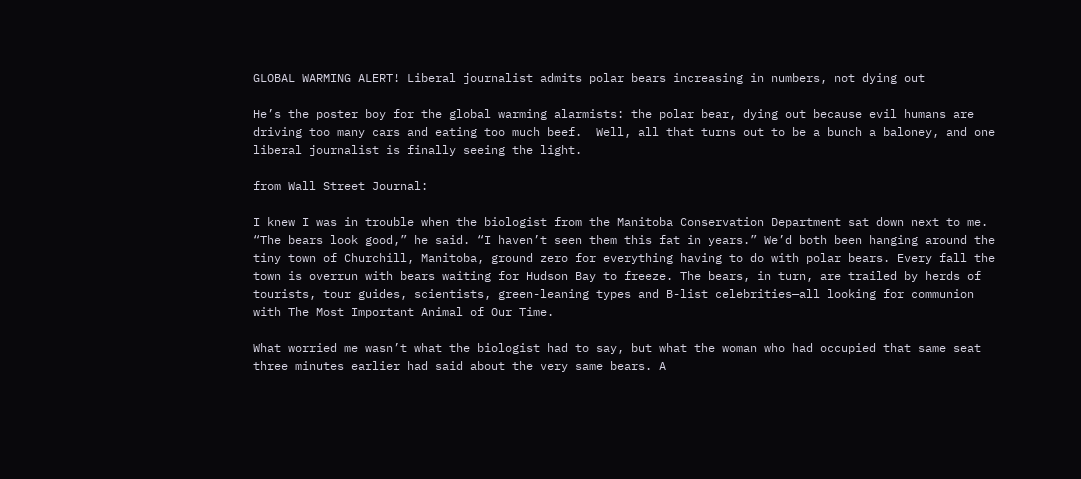GLOBAL WARMING ALERT! Liberal journalist admits polar bears increasing in numbers, not dying out

He’s the poster boy for the global warming alarmists: the polar bear, dying out because evil humans are driving too many cars and eating too much beef.  Well, all that turns out to be a bunch a baloney, and one liberal journalist is finally seeing the light.

from Wall Street Journal:

I knew I was in trouble when the biologist from the Manitoba Conservation Department sat down next to me. “The bears look good,” he said. “I haven’t seen them this fat in years.” We’d both been hanging around the tiny town of Churchill, Manitoba, ground zero for everything having to do with polar bears. Every fall the town is overrun with bears waiting for Hudson Bay to freeze. The bears, in turn, are trailed by herds of tourists, tour guides, scientists, green-leaning types and B-list celebrities—all looking for communion with The Most Important Animal of Our Time.

What worried me wasn’t what the biologist had to say, but what the woman who had occupied that same seat three minutes earlier had said about the very same bears. A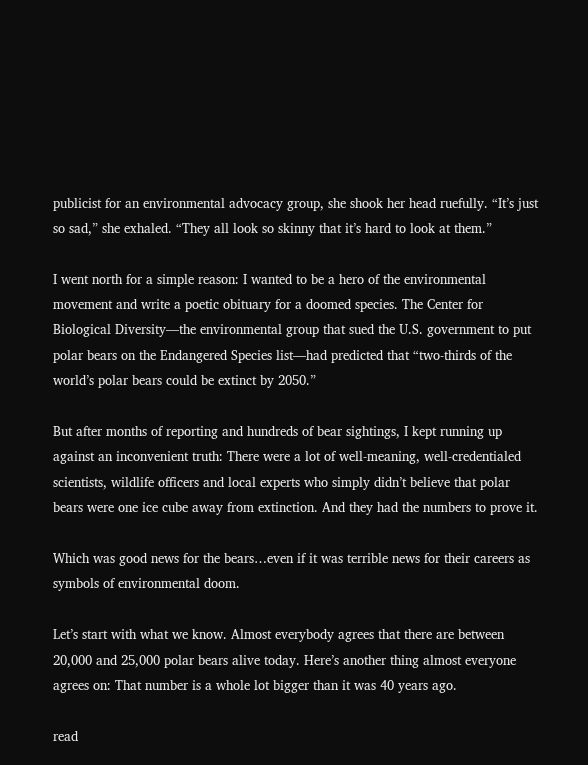publicist for an environmental advocacy group, she shook her head ruefully. “It’s just so sad,” she exhaled. “They all look so skinny that it’s hard to look at them.”

I went north for a simple reason: I wanted to be a hero of the environmental movement and write a poetic obituary for a doomed species. The Center for Biological Diversity—the environmental group that sued the U.S. government to put polar bears on the Endangered Species list—had predicted that “two-thirds of the world’s polar bears could be extinct by 2050.”

But after months of reporting and hundreds of bear sightings, I kept running up against an inconvenient truth: There were a lot of well-meaning, well-credentialed scientists, wildlife officers and local experts who simply didn’t believe that polar bears were one ice cube away from extinction. And they had the numbers to prove it.

Which was good news for the bears…even if it was terrible news for their careers as symbols of environmental doom.

Let’s start with what we know. Almost everybody agrees that there are between 20,000 and 25,000 polar bears alive today. Here’s another thing almost everyone agrees on: That number is a whole lot bigger than it was 40 years ago.

read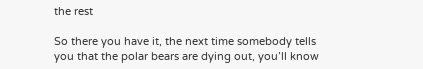the rest

So there you have it, the next time somebody tells you that the polar bears are dying out, you’ll know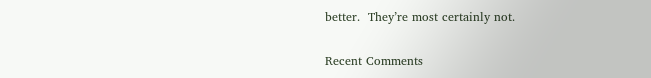better.  They’re most certainly not.

Recent Comments